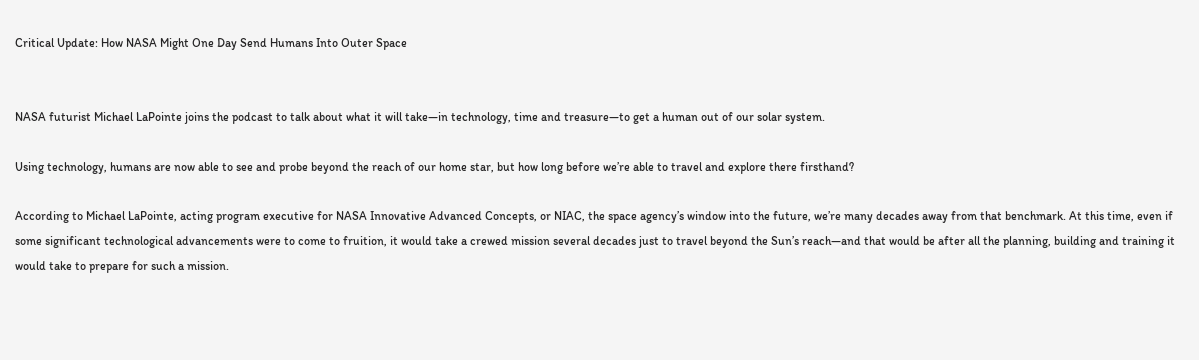Critical Update: How NASA Might One Day Send Humans Into Outer Space


NASA futurist Michael LaPointe joins the podcast to talk about what it will take—in technology, time and treasure—to get a human out of our solar system.

Using technology, humans are now able to see and probe beyond the reach of our home star, but how long before we’re able to travel and explore there firsthand?

According to Michael LaPointe, acting program executive for NASA Innovative Advanced Concepts, or NIAC, the space agency’s window into the future, we’re many decades away from that benchmark. At this time, even if some significant technological advancements were to come to fruition, it would take a crewed mission several decades just to travel beyond the Sun’s reach—and that would be after all the planning, building and training it would take to prepare for such a mission.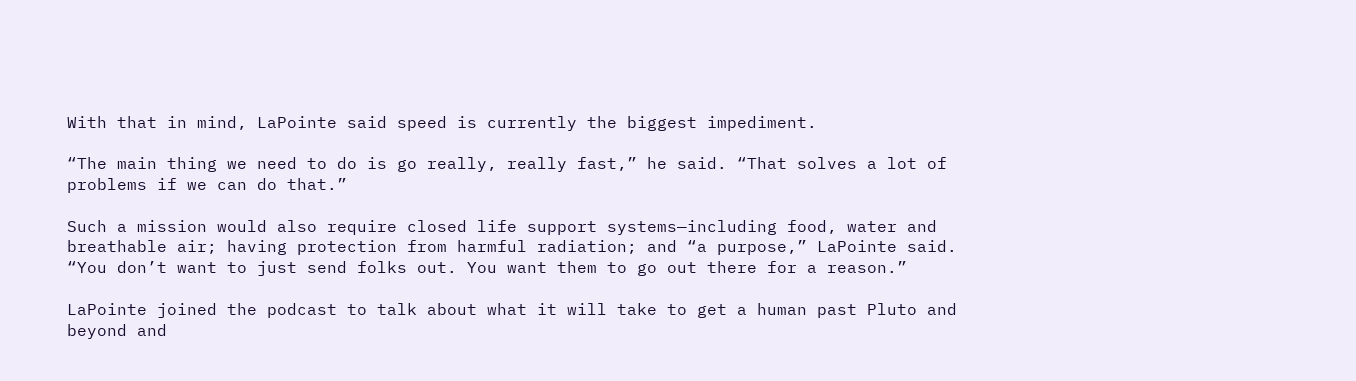With that in mind, LaPointe said speed is currently the biggest impediment.

“The main thing we need to do is go really, really fast,” he said. “That solves a lot of problems if we can do that.”

Such a mission would also require closed life support systems—including food, water and breathable air; having protection from harmful radiation; and “a purpose,” LaPointe said. “You don’t want to just send folks out. You want them to go out there for a reason.”

LaPointe joined the podcast to talk about what it will take to get a human past Pluto and beyond and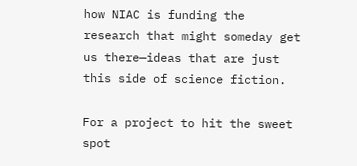how NIAC is funding the research that might someday get us there—ideas that are just this side of science fiction.

For a project to hit the sweet spot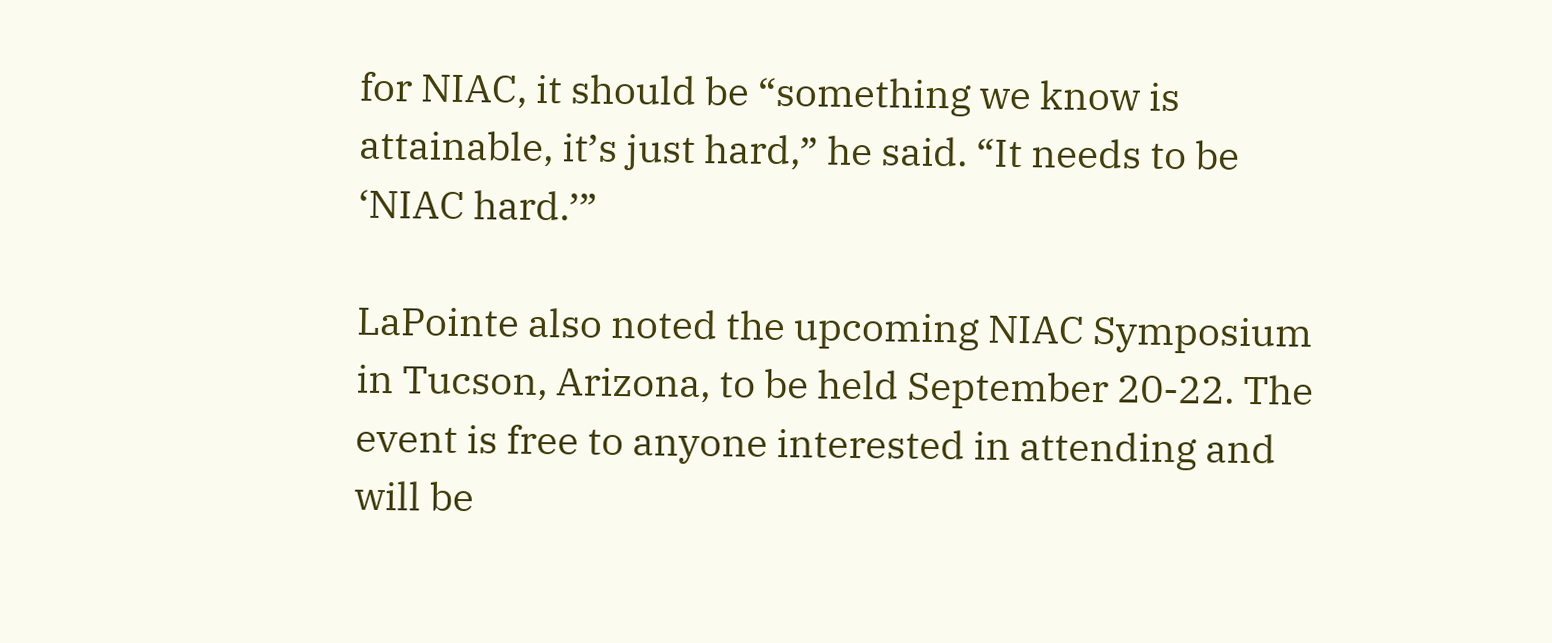for NIAC, it should be “something we know is attainable, it’s just hard,” he said. “It needs to be ‘NIAC hard.’”

LaPointe also noted the upcoming NIAC Symposium in Tucson, Arizona, to be held September 20-22. The event is free to anyone interested in attending and will be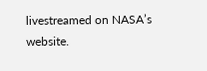livestreamed on NASA’s website.